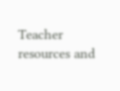Teacher resources and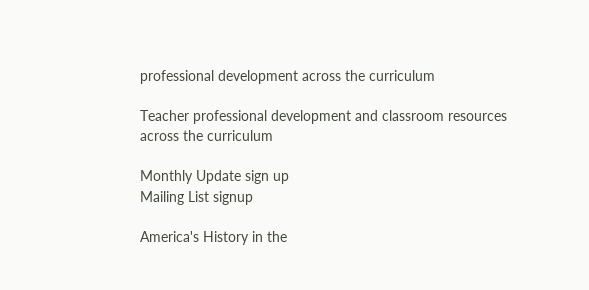professional development across the curriculum

Teacher professional development and classroom resources across the curriculum

Monthly Update sign up
Mailing List signup

America's History in the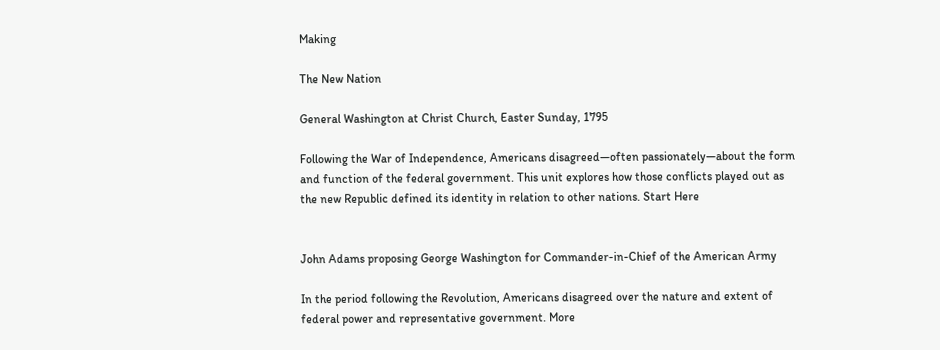Making

The New Nation

General Washington at Christ Church, Easter Sunday, 1795

Following the War of Independence, Americans disagreed—often passionately—about the form and function of the federal government. This unit explores how those conflicts played out as the new Republic defined its identity in relation to other nations. Start Here


John Adams proposing George Washington for Commander-in-Chief of the American Army

In the period following the Revolution, Americans disagreed over the nature and extent of federal power and representative government. More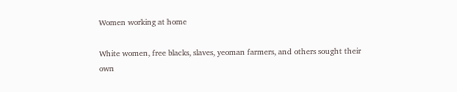Women working at home

White women, free blacks, slaves, yeoman farmers, and others sought their own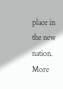place in the new nation. More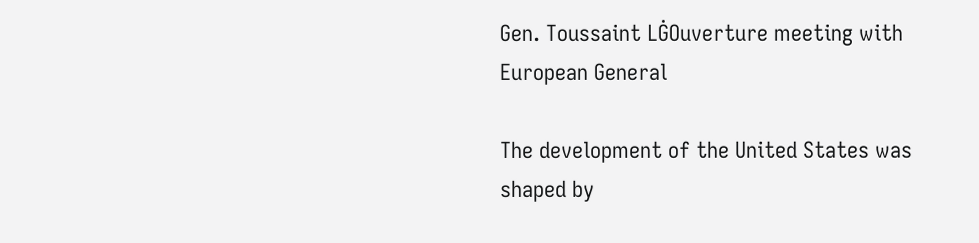Gen. Toussaint LĠOuverture meeting with European General

The development of the United States was shaped by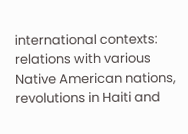international contexts: relations with various Native American nations, revolutions in Haiti and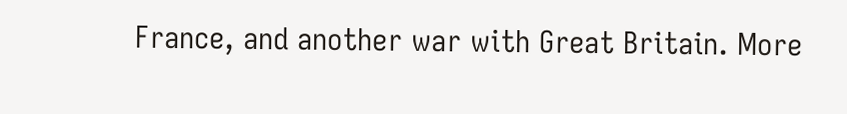France, and another war with Great Britain. More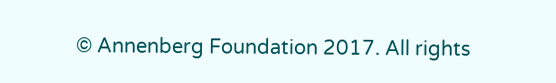© Annenberg Foundation 2017. All rights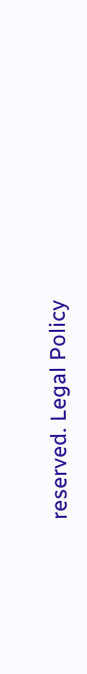reserved. Legal Policy